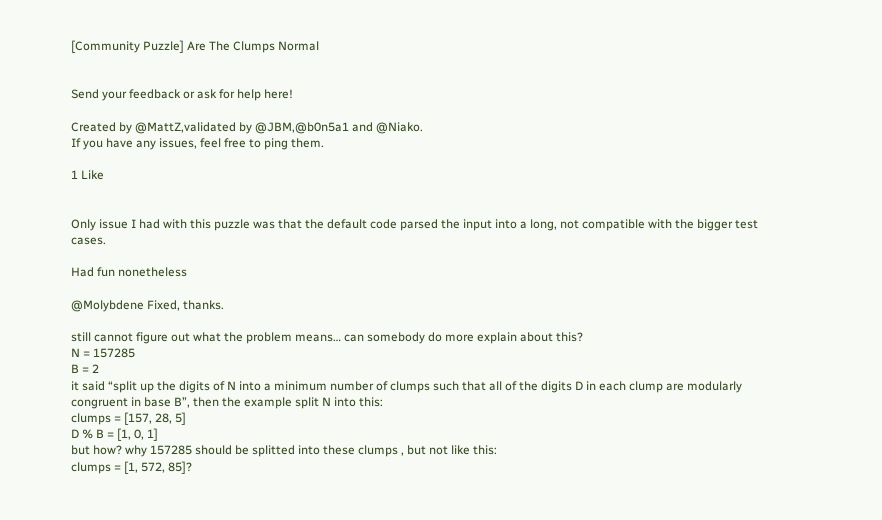[Community Puzzle] Are The Clumps Normal


Send your feedback or ask for help here!

Created by @MattZ,validated by @JBM,@b0n5a1 and @Niako.
If you have any issues, feel free to ping them.

1 Like


Only issue I had with this puzzle was that the default code parsed the input into a long, not compatible with the bigger test cases.

Had fun nonetheless

@Molybdene Fixed, thanks.

still cannot figure out what the problem means… can somebody do more explain about this?
N = 157285
B = 2
it said “split up the digits of N into a minimum number of clumps such that all of the digits D in each clump are modularly congruent in base B”, then the example split N into this:
clumps = [157, 28, 5]
D % B = [1, 0, 1]
but how? why 157285 should be splitted into these clumps , but not like this:
clumps = [1, 572, 85]?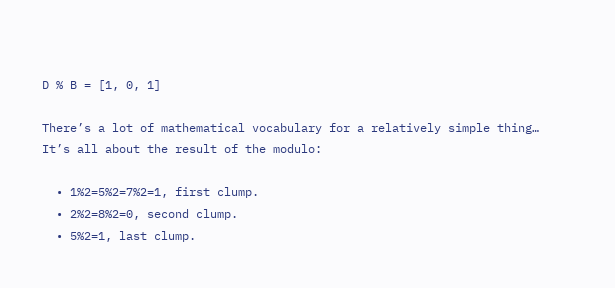D % B = [1, 0, 1]

There’s a lot of mathematical vocabulary for a relatively simple thing…
It’s all about the result of the modulo:

  • 1%2=5%2=7%2=1, first clump.
  • 2%2=8%2=0, second clump.
  • 5%2=1, last clump.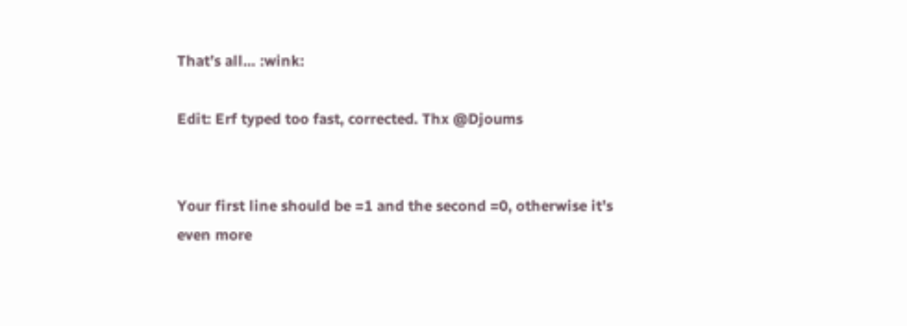That’s all… :wink:

Edit: Erf typed too fast, corrected. Thx @Djoums


Your first line should be =1 and the second =0, otherwise it’s even more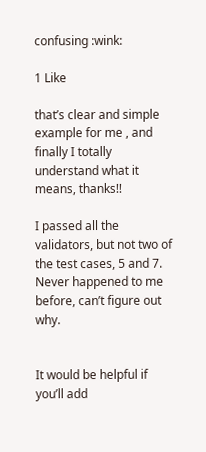confusing :wink:

1 Like

that’s clear and simple example for me , and finally I totally understand what it means, thanks!!

I passed all the validators, but not two of the test cases, 5 and 7.
Never happened to me before, can’t figure out why.


It would be helpful if you’ll add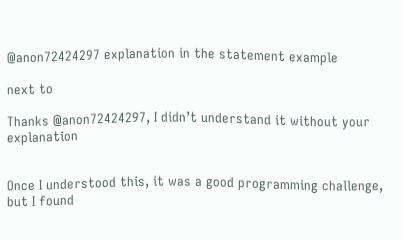@anon72424297 explanation in the statement example

next to

Thanks @anon72424297, I didn’t understand it without your explanation


Once I understood this, it was a good programming challenge, but I found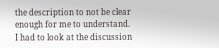the description to not be clear enough for me to understand. I had to look at the discussion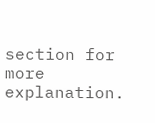section for more explanation.